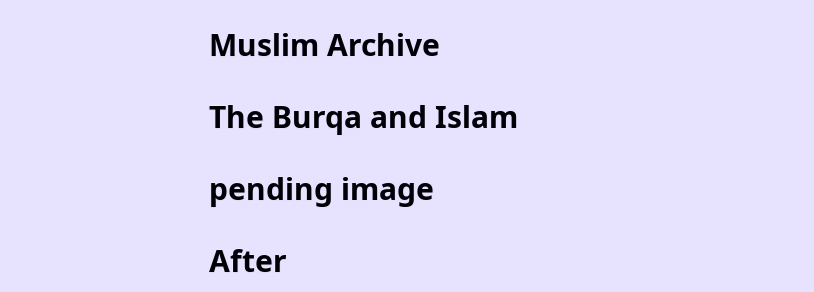Muslim Archive

The Burqa and Islam

pending image

After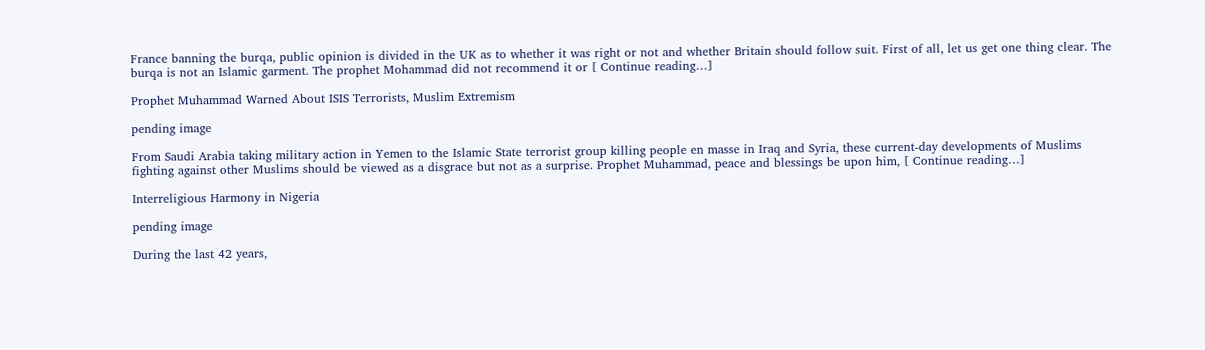France banning the burqa, public opinion is divided in the UK as to whether it was right or not and whether Britain should follow suit. First of all, let us get one thing clear. The burqa is not an Islamic garment. The prophet Mohammad did not recommend it or [ Continue reading…]

Prophet Muhammad Warned About ISIS Terrorists, Muslim Extremism

pending image

From Saudi Arabia taking military action in Yemen to the Islamic State terrorist group killing people en masse in Iraq and Syria, these current-day developments of Muslims fighting against other Muslims should be viewed as a disgrace but not as a surprise. Prophet Muhammad, peace and blessings be upon him, [ Continue reading…]

Interreligious Harmony in Nigeria

pending image

During the last 42 years,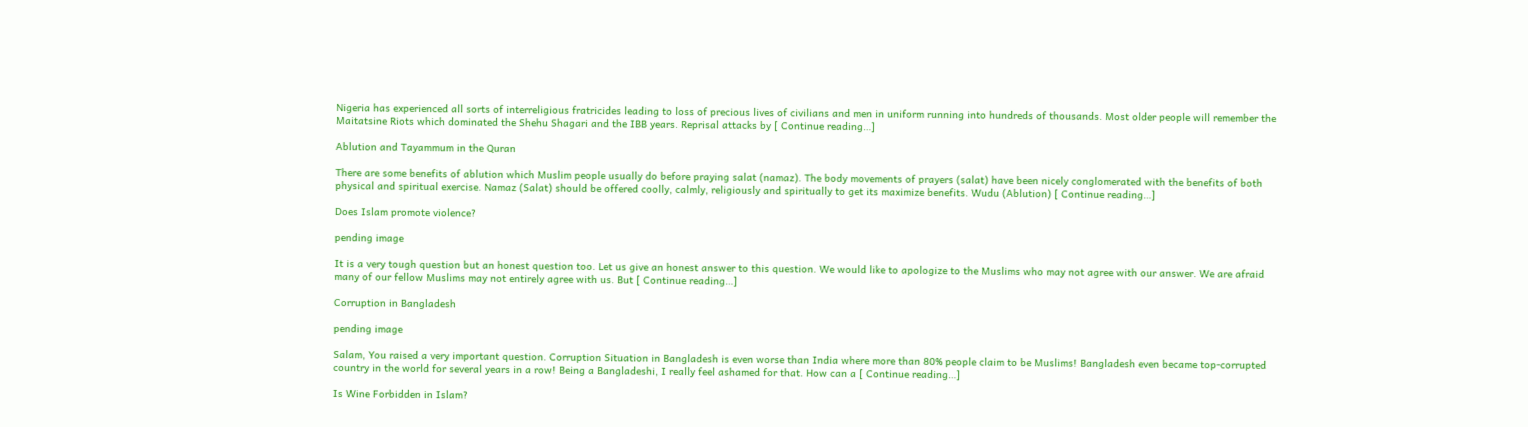Nigeria has experienced all sorts of interreligious fratricides leading to loss of precious lives of civilians and men in uniform running into hundreds of thousands. Most older people will remember the Maitatsine Riots which dominated the Shehu Shagari and the IBB years. Reprisal attacks by [ Continue reading…]

Ablution and Tayammum in the Quran

There are some benefits of ablution which Muslim people usually do before praying salat (namaz). The body movements of prayers (salat) have been nicely conglomerated with the benefits of both physical and spiritual exercise. Namaz (Salat) should be offered coolly, calmly, religiously and spiritually to get its maximize benefits. Wudu (Ablution) [ Continue reading…]

Does Islam promote violence?

pending image

It is a very tough question but an honest question too. Let us give an honest answer to this question. We would like to apologize to the Muslims who may not agree with our answer. We are afraid many of our fellow Muslims may not entirely agree with us. But [ Continue reading…]

Corruption in Bangladesh

pending image

Salam, You raised a very important question. Corruption Situation in Bangladesh is even worse than India where more than 80% people claim to be Muslims! Bangladesh even became top-corrupted country in the world for several years in a row! Being a Bangladeshi, I really feel ashamed for that. How can a [ Continue reading…]

Is Wine Forbidden in Islam?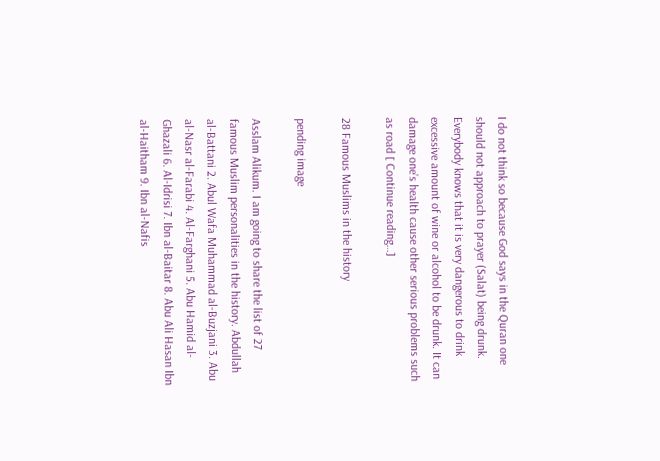I do not think so because God says in the Quran one should not approach to prayer (Salat) being drunk. Everybody knows that it is very dangerous to drink excessive amount of wine or alcohol to be drunk. It can damage one’s health cause other serious problems such as road [ Continue reading…]

28 Famous Muslims in the history

pending image

Asslam Alikum. I am going to share the list of 27 famous Muslim personalities in the history. Abdullah al-Battani 2. Abul Wafa Muhammad al-Buzjani 3. Abu al-Nasr al-Farabi 4. Al-Farghani 5. Abu Hamid al-Ghazali 6. Al-Idrisi 7. Ibn al-Baitar 8. Abu Ali Hasan Ibn al-Haitham 9. Ibn al-Nafis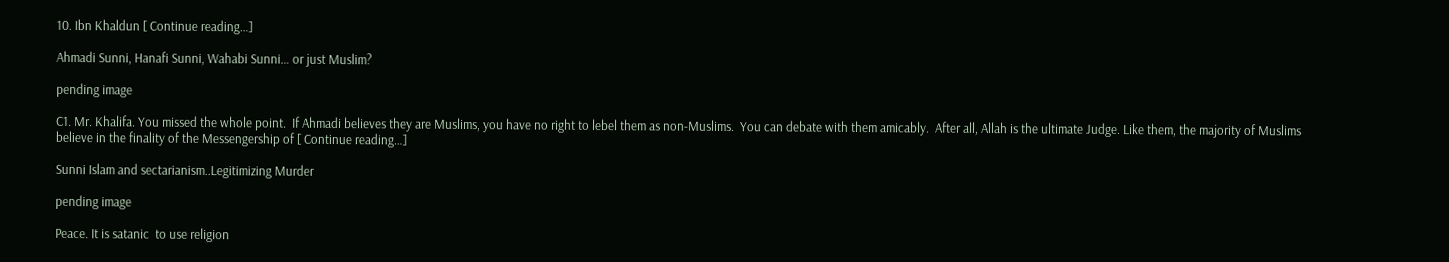10. Ibn Khaldun [ Continue reading…]

Ahmadi Sunni, Hanafi Sunni, Wahabi Sunni… or just Muslim?

pending image

C1. Mr. Khalifa. You missed the whole point.  If Ahmadi believes they are Muslims, you have no right to lebel them as non-Muslims.  You can debate with them amicably.  After all, Allah is the ultimate Judge. Like them, the majority of Muslims believe in the finality of the Messengership of [ Continue reading…]

Sunni Islam and sectarianism..Legitimizing Murder

pending image

Peace. It is satanic  to use religion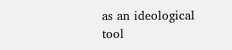as an ideological tool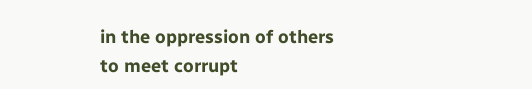in the oppression of others to meet corrupt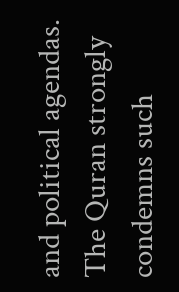and political agendas.  The Quran strongly condemns such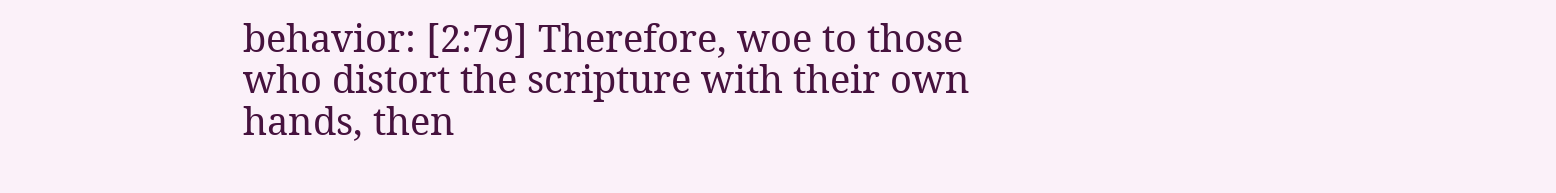behavior: [2:79] Therefore, woe to those who distort the scripture with their own hands, then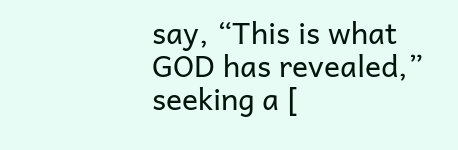say, “This is what GOD has revealed,” seeking a [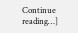Continue reading…]